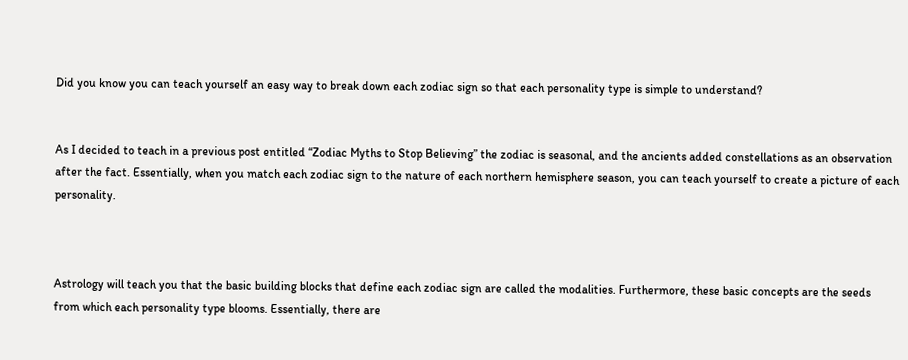Did you know you can teach yourself an easy way to break down each zodiac sign so that each personality type is simple to understand?


As I decided to teach in a previous post entitled “Zodiac Myths to Stop Believing” the zodiac is seasonal, and the ancients added constellations as an observation after the fact. Essentially, when you match each zodiac sign to the nature of each northern hemisphere season, you can teach yourself to create a picture of each personality.



Astrology will teach you that the basic building blocks that define each zodiac sign are called the modalities. Furthermore, these basic concepts are the seeds from which each personality type blooms. Essentially, there are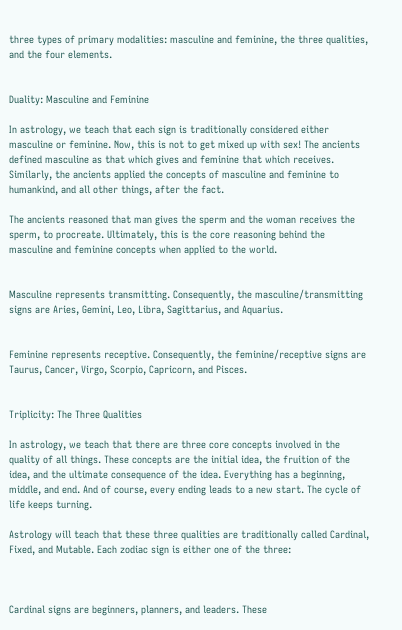three types of primary modalities: masculine and feminine, the three qualities, and the four elements.


Duality: Masculine and Feminine

In astrology, we teach that each sign is traditionally considered either masculine or feminine. Now, this is not to get mixed up with sex! The ancients defined masculine as that which gives and feminine that which receives. Similarly, the ancients applied the concepts of masculine and feminine to humankind, and all other things, after the fact.

The ancients reasoned that man gives the sperm and the woman receives the sperm, to procreate. Ultimately, this is the core reasoning behind the masculine and feminine concepts when applied to the world.


Masculine represents transmitting. Consequently, the masculine/transmitting signs are Aries, Gemini, Leo, Libra, Sagittarius, and Aquarius.


Feminine represents receptive. Consequently, the feminine/receptive signs are Taurus, Cancer, Virgo, Scorpio, Capricorn, and Pisces.


Triplicity: The Three Qualities

In astrology, we teach that there are three core concepts involved in the quality of all things. These concepts are the initial idea, the fruition of the idea, and the ultimate consequence of the idea. Everything has a beginning, middle, and end. And of course, every ending leads to a new start. The cycle of life keeps turning.

Astrology will teach that these three qualities are traditionally called Cardinal, Fixed, and Mutable. Each zodiac sign is either one of the three:



Cardinal signs are beginners, planners, and leaders. These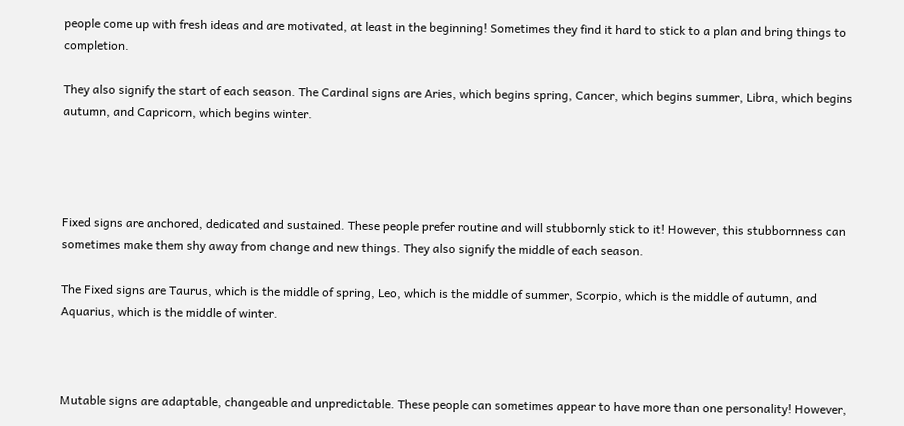people come up with fresh ideas and are motivated, at least in the beginning! Sometimes they find it hard to stick to a plan and bring things to completion.

They also signify the start of each season. The Cardinal signs are Aries, which begins spring, Cancer, which begins summer, Libra, which begins autumn, and Capricorn, which begins winter.




Fixed signs are anchored, dedicated and sustained. These people prefer routine and will stubbornly stick to it! However, this stubbornness can sometimes make them shy away from change and new things. They also signify the middle of each season.

The Fixed signs are Taurus, which is the middle of spring, Leo, which is the middle of summer, Scorpio, which is the middle of autumn, and Aquarius, which is the middle of winter.



Mutable signs are adaptable, changeable and unpredictable. These people can sometimes appear to have more than one personality! However,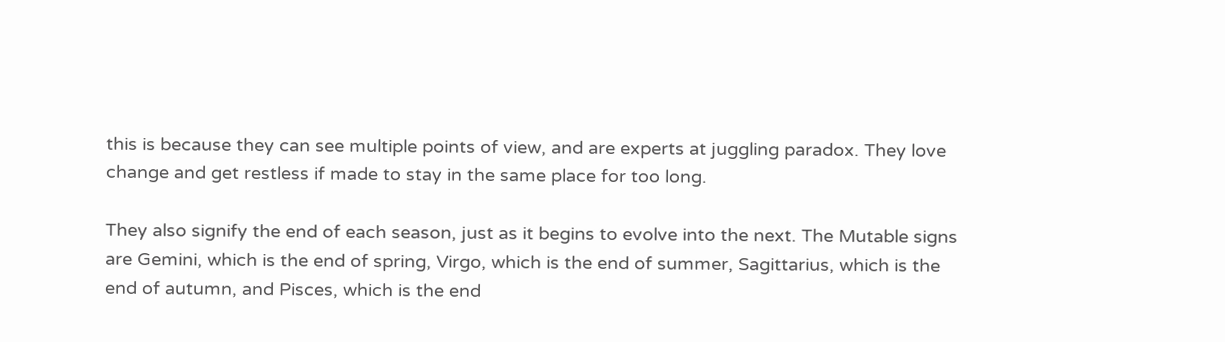this is because they can see multiple points of view, and are experts at juggling paradox. They love change and get restless if made to stay in the same place for too long.

They also signify the end of each season, just as it begins to evolve into the next. The Mutable signs are Gemini, which is the end of spring, Virgo, which is the end of summer, Sagittarius, which is the end of autumn, and Pisces, which is the end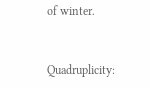of winter.


Quadruplicity: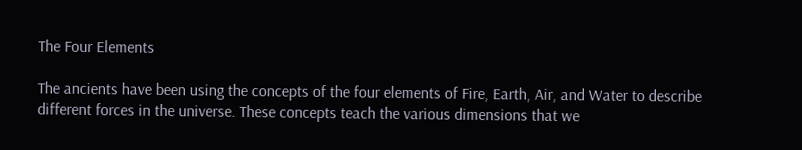The Four Elements

The ancients have been using the concepts of the four elements of Fire, Earth, Air, and Water to describe different forces in the universe. These concepts teach the various dimensions that we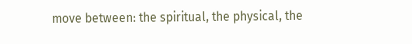move between: the spiritual, the physical, the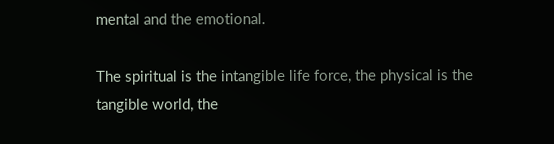mental and the emotional.

The spiritual is the intangible life force, the physical is the tangible world, the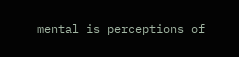mental is perceptions of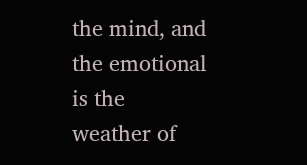the mind, and the emotional is the weather of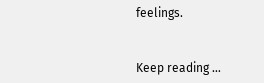feelings.


Keep reading …